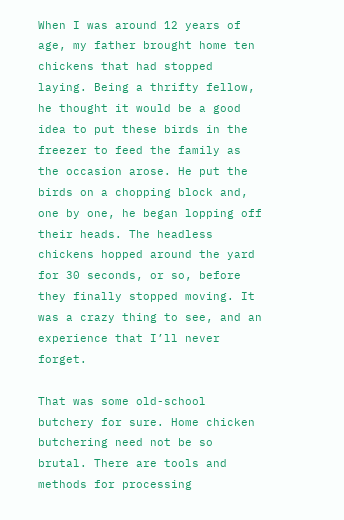When I was around 12 years of age, my father brought home ten chickens that had stopped laying. Being a thrifty fellow, he thought it would be a good idea to put these birds in the freezer to feed the family as the occasion arose. He put the birds on a chopping block and, one by one, he began lopping off their heads. The headless chickens hopped around the yard for 30 seconds, or so, before they finally stopped moving. It was a crazy thing to see, and an experience that I’ll never forget.

That was some old-school butchery for sure. Home chicken butchering need not be so brutal. There are tools and methods for processing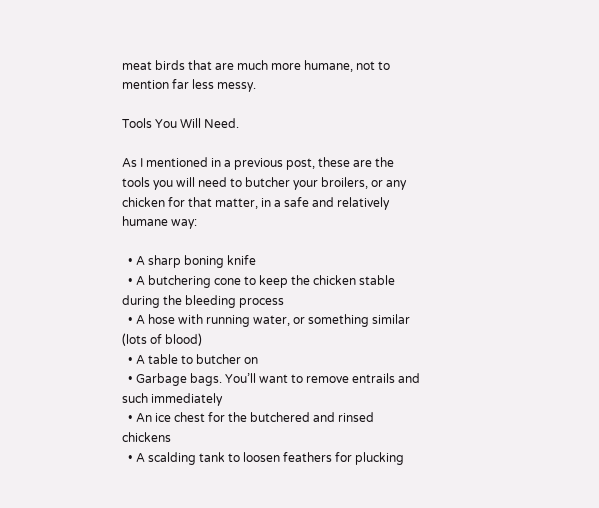meat birds that are much more humane, not to mention far less messy.

Tools You Will Need.

As I mentioned in a previous post, these are the tools you will need to butcher your broilers, or any chicken for that matter, in a safe and relatively humane way:

  • A sharp boning knife
  • A butchering cone to keep the chicken stable during the bleeding process
  • A hose with running water, or something similar (lots of blood)
  • A table to butcher on
  • Garbage bags. You’ll want to remove entrails and such immediately
  • An ice chest for the butchered and rinsed chickens
  • A scalding tank to loosen feathers for plucking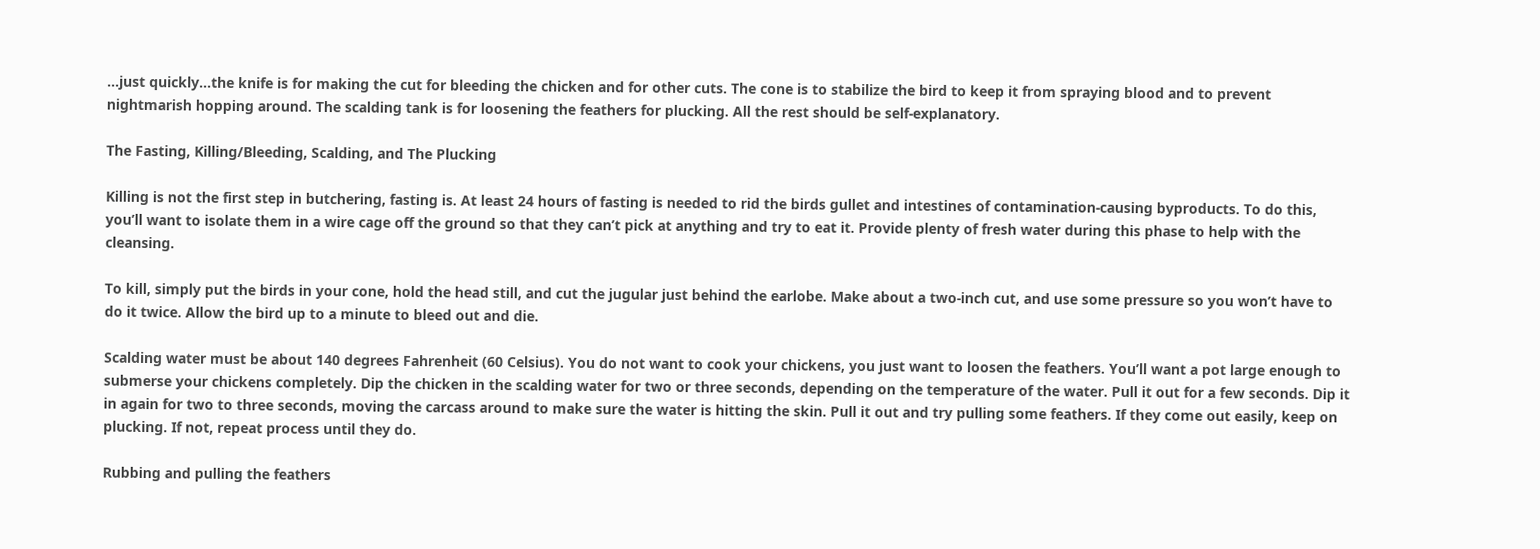…just quickly…the knife is for making the cut for bleeding the chicken and for other cuts. The cone is to stabilize the bird to keep it from spraying blood and to prevent nightmarish hopping around. The scalding tank is for loosening the feathers for plucking. All the rest should be self-explanatory.

The Fasting, Killing/Bleeding, Scalding, and The Plucking

Killing is not the first step in butchering, fasting is. At least 24 hours of fasting is needed to rid the birds gullet and intestines of contamination-causing byproducts. To do this, you’ll want to isolate them in a wire cage off the ground so that they can’t pick at anything and try to eat it. Provide plenty of fresh water during this phase to help with the cleansing.

To kill, simply put the birds in your cone, hold the head still, and cut the jugular just behind the earlobe. Make about a two-inch cut, and use some pressure so you won’t have to do it twice. Allow the bird up to a minute to bleed out and die.

Scalding water must be about 140 degrees Fahrenheit (60 Celsius). You do not want to cook your chickens, you just want to loosen the feathers. You’ll want a pot large enough to submerse your chickens completely. Dip the chicken in the scalding water for two or three seconds, depending on the temperature of the water. Pull it out for a few seconds. Dip it in again for two to three seconds, moving the carcass around to make sure the water is hitting the skin. Pull it out and try pulling some feathers. If they come out easily, keep on plucking. If not, repeat process until they do.

Rubbing and pulling the feathers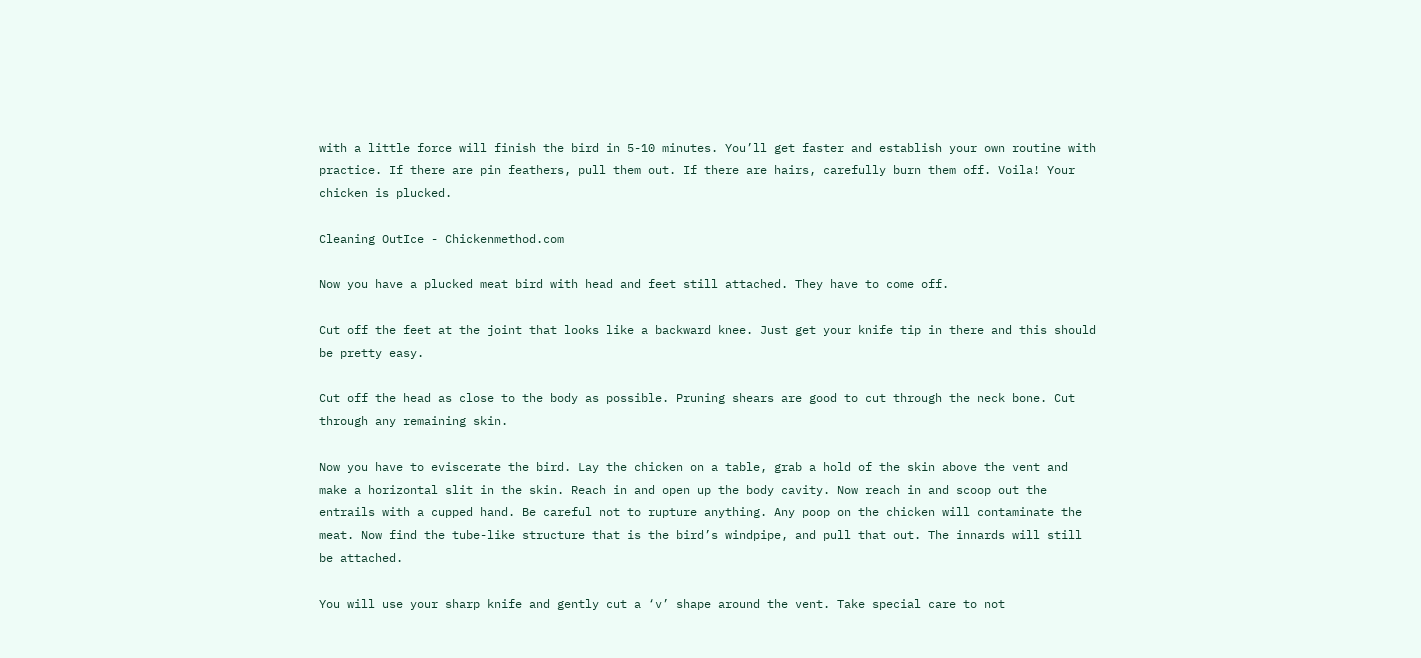with a little force will finish the bird in 5-10 minutes. You’ll get faster and establish your own routine with practice. If there are pin feathers, pull them out. If there are hairs, carefully burn them off. Voila! Your chicken is plucked.

Cleaning OutIce - Chickenmethod.com

Now you have a plucked meat bird with head and feet still attached. They have to come off.

Cut off the feet at the joint that looks like a backward knee. Just get your knife tip in there and this should be pretty easy.

Cut off the head as close to the body as possible. Pruning shears are good to cut through the neck bone. Cut through any remaining skin.

Now you have to eviscerate the bird. Lay the chicken on a table, grab a hold of the skin above the vent and make a horizontal slit in the skin. Reach in and open up the body cavity. Now reach in and scoop out the entrails with a cupped hand. Be careful not to rupture anything. Any poop on the chicken will contaminate the meat. Now find the tube-like structure that is the bird’s windpipe, and pull that out. The innards will still be attached.

You will use your sharp knife and gently cut a ‘v’ shape around the vent. Take special care to not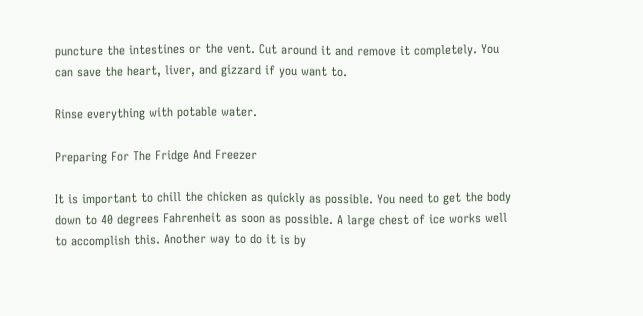puncture the intestines or the vent. Cut around it and remove it completely. You can save the heart, liver, and gizzard if you want to.

Rinse everything with potable water.

Preparing For The Fridge And Freezer

It is important to chill the chicken as quickly as possible. You need to get the body down to 40 degrees Fahrenheit as soon as possible. A large chest of ice works well to accomplish this. Another way to do it is by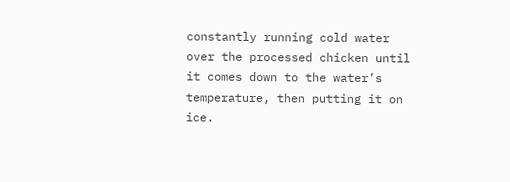constantly running cold water over the processed chicken until it comes down to the water’s temperature, then putting it on ice.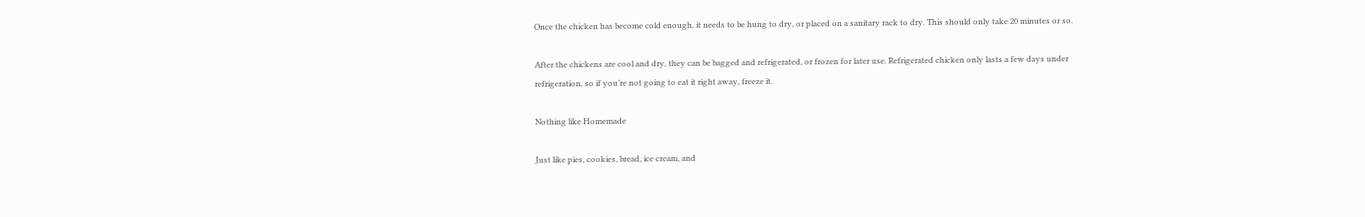Once the chicken has become cold enough, it needs to be hung to dry, or placed on a sanitary rack to dry. This should only take 20 minutes or so.

After the chickens are cool and dry, they can be bagged and refrigerated, or frozen for later use. Refrigerated chicken only lasts a few days under refrigeration, so if you’re not going to eat it right away, freeze it.

Nothing like Homemade

Just like pies, cookies, bread, ice cream, and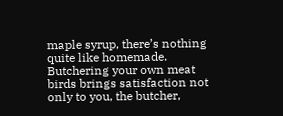maple syrup, there’s nothing quite like homemade. Butchering your own meat birds brings satisfaction not only to you, the butcher,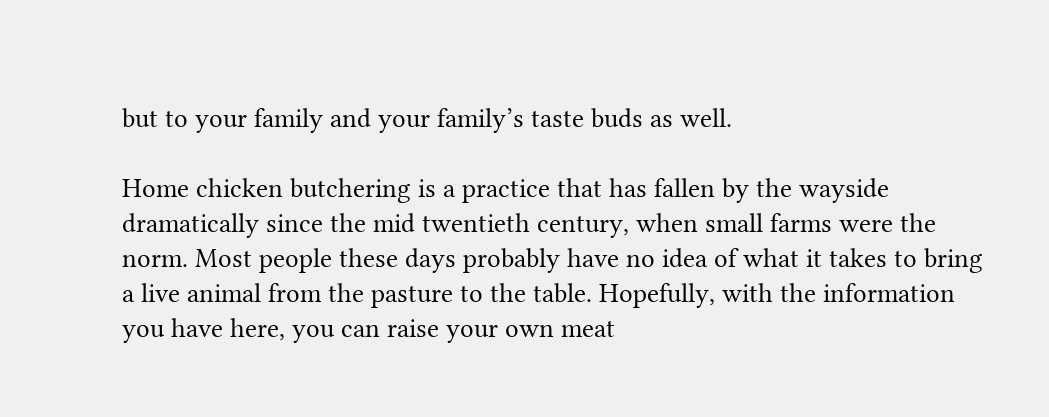but to your family and your family’s taste buds as well.

Home chicken butchering is a practice that has fallen by the wayside dramatically since the mid twentieth century, when small farms were the norm. Most people these days probably have no idea of what it takes to bring a live animal from the pasture to the table. Hopefully, with the information you have here, you can raise your own meat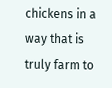chickens in a way that is truly farm to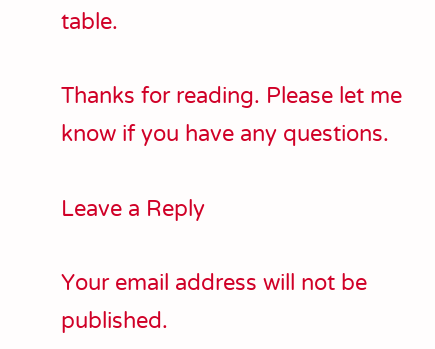table.

Thanks for reading. Please let me know if you have any questions.

Leave a Reply

Your email address will not be published.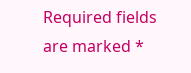Required fields are marked *